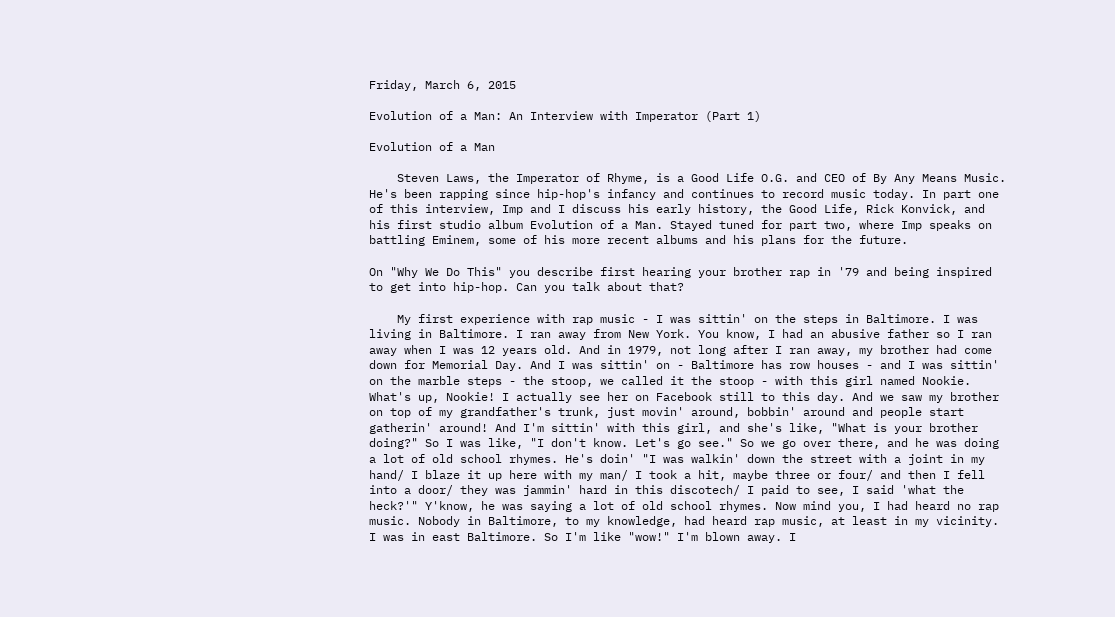Friday, March 6, 2015

Evolution of a Man: An Interview with Imperator (Part 1)

Evolution of a Man

    Steven Laws, the Imperator of Rhyme, is a Good Life O.G. and CEO of By Any Means Music. He's been rapping since hip-hop's infancy and continues to record music today. In part one of this interview, Imp and I discuss his early history, the Good Life, Rick Konvick, and his first studio album Evolution of a Man. Stayed tuned for part two, where Imp speaks on battling Eminem, some of his more recent albums and his plans for the future.

On "Why We Do This" you describe first hearing your brother rap in '79 and being inspired to get into hip-hop. Can you talk about that?

    My first experience with rap music - I was sittin' on the steps in Baltimore. I was living in Baltimore. I ran away from New York. You know, I had an abusive father so I ran away when I was 12 years old. And in 1979, not long after I ran away, my brother had come down for Memorial Day. And I was sittin' on - Baltimore has row houses - and I was sittin' on the marble steps - the stoop, we called it the stoop - with this girl named Nookie. What's up, Nookie! I actually see her on Facebook still to this day. And we saw my brother on top of my grandfather's trunk, just movin' around, bobbin' around and people start gatherin' around! And I'm sittin' with this girl, and she's like, "What is your brother doing?" So I was like, "I don't know. Let's go see." So we go over there, and he was doing a lot of old school rhymes. He's doin' "I was walkin' down the street with a joint in my hand/ I blaze it up here with my man/ I took a hit, maybe three or four/ and then I fell into a door/ they was jammin' hard in this discotech/ I paid to see, I said 'what the heck?'" Y'know, he was saying a lot of old school rhymes. Now mind you, I had heard no rap music. Nobody in Baltimore, to my knowledge, had heard rap music, at least in my vicinity. I was in east Baltimore. So I'm like "wow!" I'm blown away. I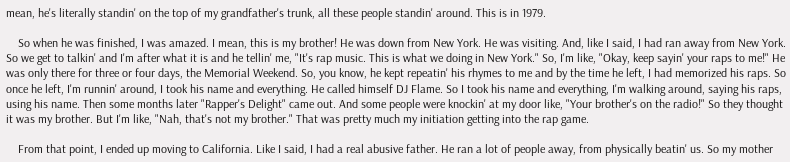mean, he's literally standin' on the top of my grandfather's trunk, all these people standin' around. This is in 1979.

    So when he was finished, I was amazed. I mean, this is my brother! He was down from New York. He was visiting. And, like I said, I had ran away from New York. So we get to talkin' and I'm after what it is and he tellin' me, "It's rap music. This is what we doing in New York." So, I'm like, "Okay, keep sayin' your raps to me!" He was only there for three or four days, the Memorial Weekend. So, you know, he kept repeatin' his rhymes to me and by the time he left, I had memorized his raps. So once he left, I'm runnin' around, I took his name and everything. He called himself DJ Flame. So I took his name and everything, I'm walking around, saying his raps, using his name. Then some months later "Rapper's Delight" came out. And some people were knockin' at my door like, "Your brother's on the radio!" So they thought it was my brother. But I'm like, "Nah, that's not my brother." That was pretty much my initiation getting into the rap game.

    From that point, I ended up moving to California. Like I said, I had a real abusive father. He ran a lot of people away, from physically beatin' us. So my mother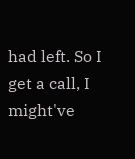had left. So I get a call, I might've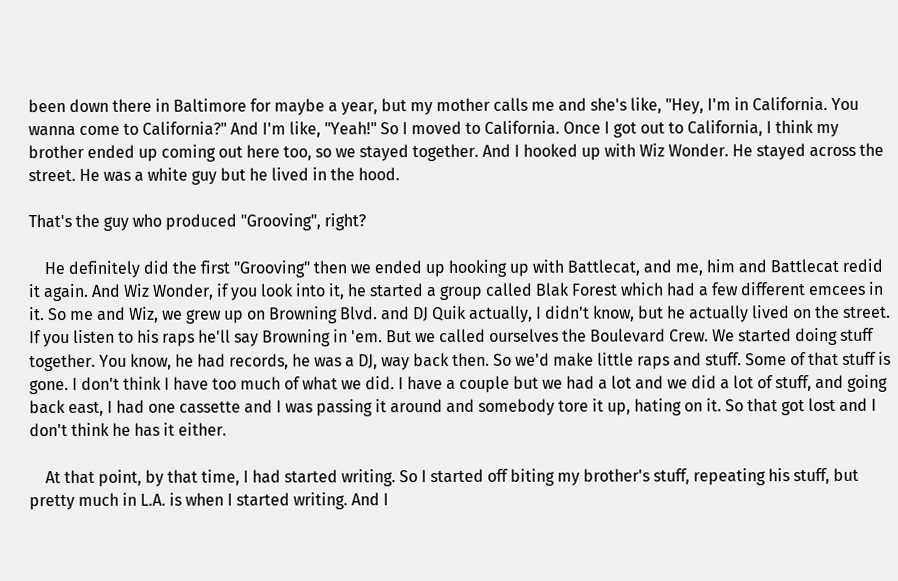been down there in Baltimore for maybe a year, but my mother calls me and she's like, "Hey, I'm in California. You wanna come to California?" And I'm like, "Yeah!" So I moved to California. Once I got out to California, I think my brother ended up coming out here too, so we stayed together. And I hooked up with Wiz Wonder. He stayed across the street. He was a white guy but he lived in the hood.

That's the guy who produced "Grooving", right?

    He definitely did the first "Grooving" then we ended up hooking up with Battlecat, and me, him and Battlecat redid it again. And Wiz Wonder, if you look into it, he started a group called Blak Forest which had a few different emcees in it. So me and Wiz, we grew up on Browning Blvd. and DJ Quik actually, I didn't know, but he actually lived on the street. If you listen to his raps he'll say Browning in 'em. But we called ourselves the Boulevard Crew. We started doing stuff together. You know, he had records, he was a DJ, way back then. So we'd make little raps and stuff. Some of that stuff is gone. I don't think I have too much of what we did. I have a couple but we had a lot and we did a lot of stuff, and going back east, I had one cassette and I was passing it around and somebody tore it up, hating on it. So that got lost and I don't think he has it either.

    At that point, by that time, I had started writing. So I started off biting my brother's stuff, repeating his stuff, but pretty much in L.A. is when I started writing. And I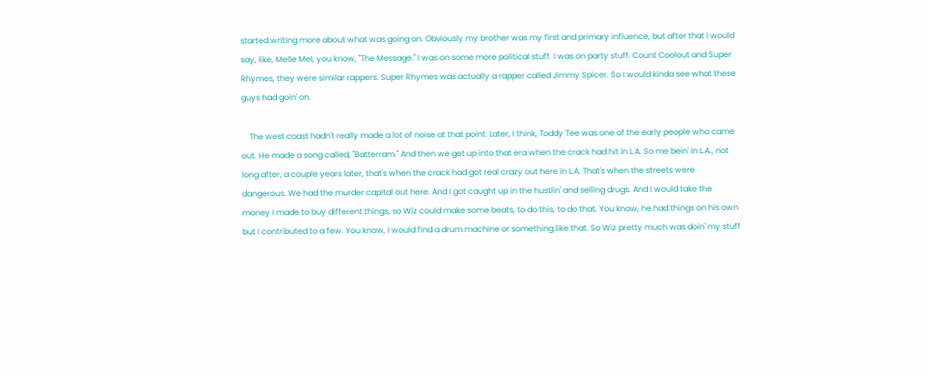started writing more about what was going on. Obviously my brother was my first and primary influence, but after that I would say, like, Melle Mel, you know, "The Message." I was on some more political stuff. I was on party stuff. Count Coolout and Super Rhymes, they were similar rappers. Super Rhymes was actually a rapper called Jimmy Spicer. So I would kinda see what these guys had goin' on.

    The west coast hadn't really made a lot of noise at that point. Later, I think, Toddy Tee was one of the early people who came out. He made a song called, "Batterram." And then we get up into that era when the crack had hit in L.A. So me bein' in L.A., not long after, a couple years later, that's when the crack had got real crazy out here in L.A. That's when the streets were dangerous. We had the murder capital out here. And I got caught up in the hustlin' and selling drugs. And I would take the money I made to buy different things, so Wiz could make some beats, to do this, to do that. You know, he had things on his own but I contributed to a few. You know, I would find a drum machine or something like that. So Wiz pretty much was doin' my stuff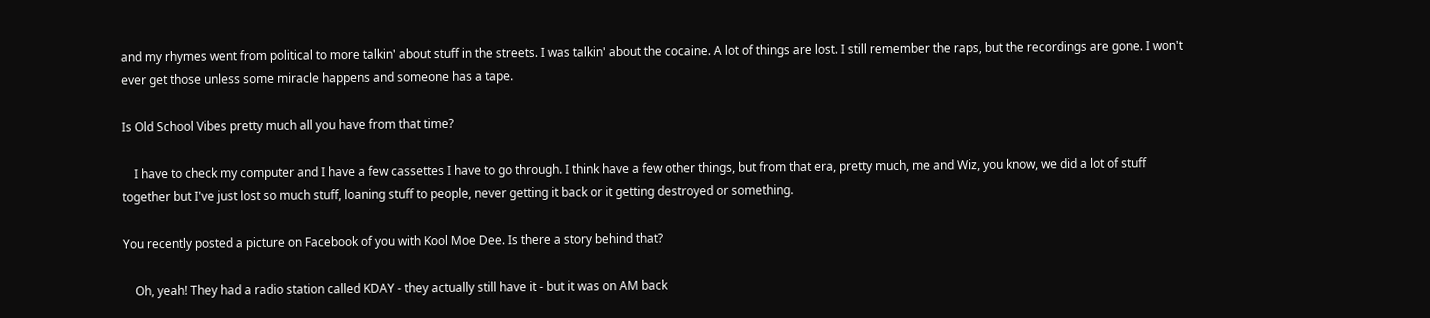and my rhymes went from political to more talkin' about stuff in the streets. I was talkin' about the cocaine. A lot of things are lost. I still remember the raps, but the recordings are gone. I won't ever get those unless some miracle happens and someone has a tape.

Is Old School Vibes pretty much all you have from that time?

    I have to check my computer and I have a few cassettes I have to go through. I think have a few other things, but from that era, pretty much, me and Wiz, you know, we did a lot of stuff together but I've just lost so much stuff, loaning stuff to people, never getting it back or it getting destroyed or something.

You recently posted a picture on Facebook of you with Kool Moe Dee. Is there a story behind that?

    Oh, yeah! They had a radio station called KDAY - they actually still have it - but it was on AM back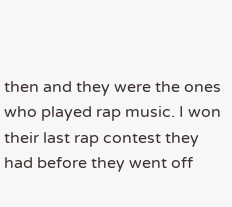then and they were the ones who played rap music. I won their last rap contest they had before they went off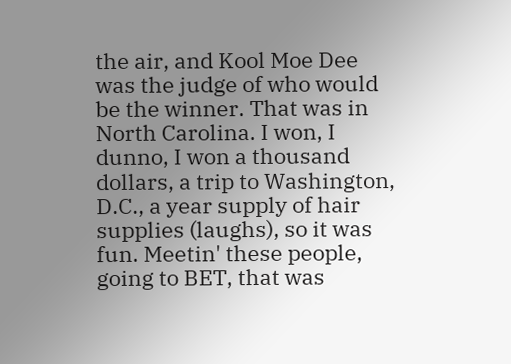the air, and Kool Moe Dee was the judge of who would be the winner. That was in North Carolina. I won, I dunno, I won a thousand dollars, a trip to Washington, D.C., a year supply of hair supplies (laughs), so it was fun. Meetin' these people, going to BET, that was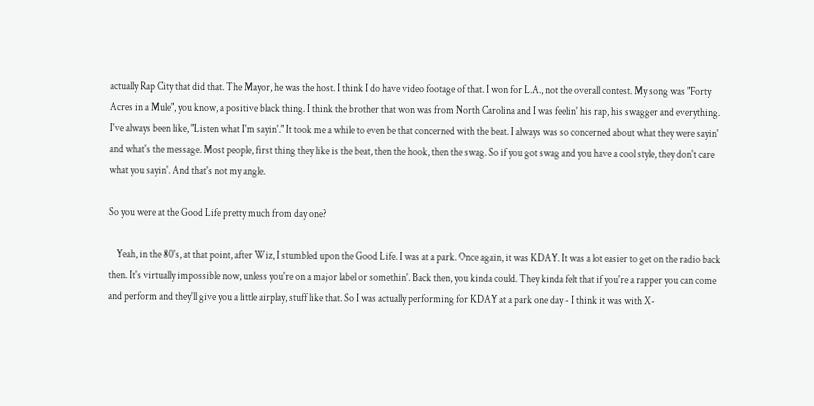actually Rap City that did that. The Mayor, he was the host. I think I do have video footage of that. I won for L.A., not the overall contest. My song was "Forty Acres in a Mule", you know, a positive black thing. I think the brother that won was from North Carolina and I was feelin' his rap, his swagger and everything. I've always been like, "Listen what I'm sayin'." It took me a while to even be that concerned with the beat. I always was so concerned about what they were sayin' and what's the message. Most people, first thing they like is the beat, then the hook, then the swag. So if you got swag and you have a cool style, they don't care what you sayin'. And that's not my angle.

So you were at the Good Life pretty much from day one?

    Yeah, in the 80's, at that point, after Wiz, I stumbled upon the Good Life. I was at a park. Once again, it was KDAY. It was a lot easier to get on the radio back then. It's virtually impossible now, unless you're on a major label or somethin'. Back then, you kinda could. They kinda felt that if you're a rapper you can come and perform and they'll give you a little airplay, stuff like that. So I was actually performing for KDAY at a park one day - I think it was with X-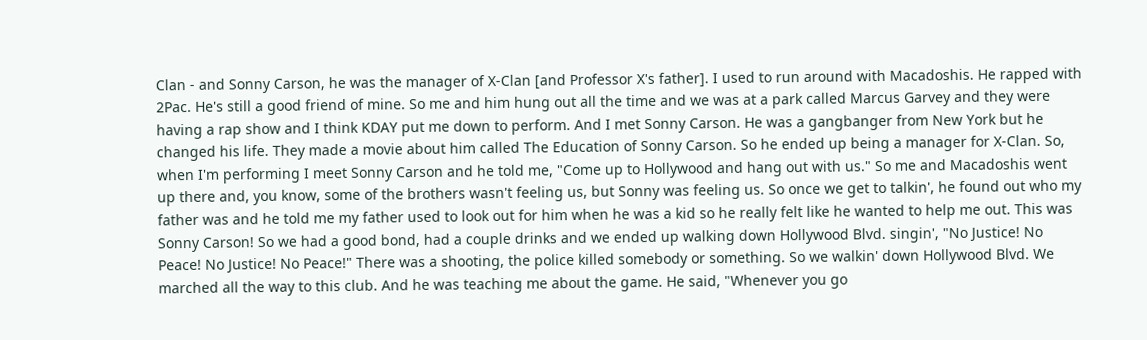Clan - and Sonny Carson, he was the manager of X-Clan [and Professor X's father]. I used to run around with Macadoshis. He rapped with 2Pac. He's still a good friend of mine. So me and him hung out all the time and we was at a park called Marcus Garvey and they were having a rap show and I think KDAY put me down to perform. And I met Sonny Carson. He was a gangbanger from New York but he changed his life. They made a movie about him called The Education of Sonny Carson. So he ended up being a manager for X-Clan. So, when I'm performing I meet Sonny Carson and he told me, "Come up to Hollywood and hang out with us." So me and Macadoshis went up there and, you know, some of the brothers wasn't feeling us, but Sonny was feeling us. So once we get to talkin', he found out who my father was and he told me my father used to look out for him when he was a kid so he really felt like he wanted to help me out. This was Sonny Carson! So we had a good bond, had a couple drinks and we ended up walking down Hollywood Blvd. singin', "No Justice! No Peace! No Justice! No Peace!" There was a shooting, the police killed somebody or something. So we walkin' down Hollywood Blvd. We marched all the way to this club. And he was teaching me about the game. He said, "Whenever you go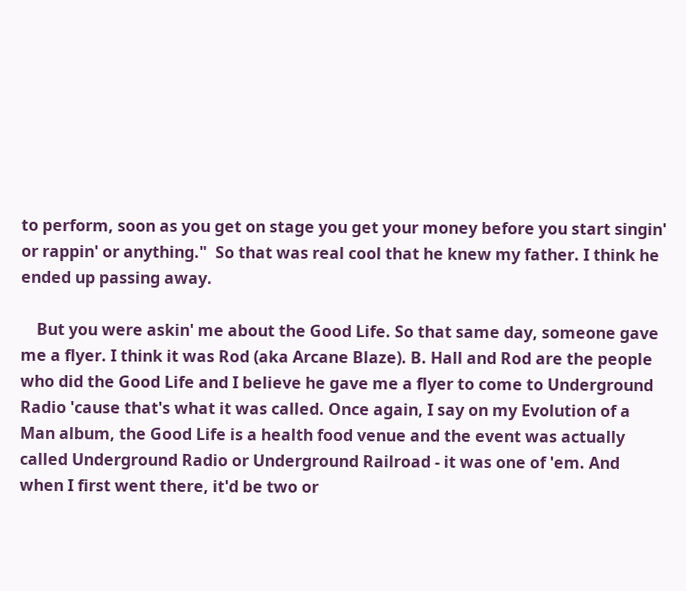to perform, soon as you get on stage you get your money before you start singin' or rappin' or anything."  So that was real cool that he knew my father. I think he ended up passing away.

    But you were askin' me about the Good Life. So that same day, someone gave me a flyer. I think it was Rod (aka Arcane Blaze). B. Hall and Rod are the people who did the Good Life and I believe he gave me a flyer to come to Underground Radio 'cause that's what it was called. Once again, I say on my Evolution of a Man album, the Good Life is a health food venue and the event was actually called Underground Radio or Underground Railroad - it was one of 'em. And when I first went there, it'd be two or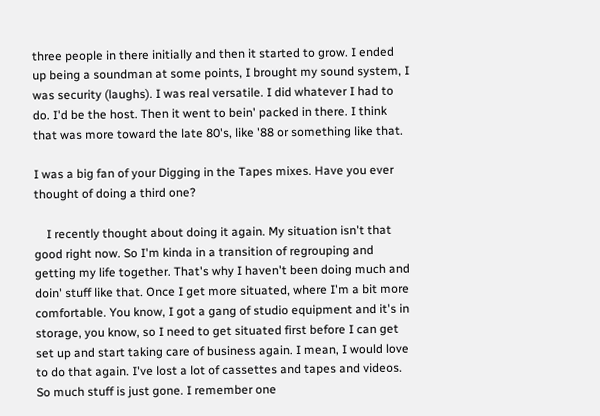three people in there initially and then it started to grow. I ended up being a soundman at some points, I brought my sound system, I was security (laughs). I was real versatile. I did whatever I had to do. I'd be the host. Then it went to bein' packed in there. I think that was more toward the late 80's, like '88 or something like that.

I was a big fan of your Digging in the Tapes mixes. Have you ever thought of doing a third one?

    I recently thought about doing it again. My situation isn't that good right now. So I'm kinda in a transition of regrouping and getting my life together. That's why I haven't been doing much and doin' stuff like that. Once I get more situated, where I'm a bit more comfortable. You know, I got a gang of studio equipment and it's in storage, you know, so I need to get situated first before I can get set up and start taking care of business again. I mean, I would love to do that again. I've lost a lot of cassettes and tapes and videos. So much stuff is just gone. I remember one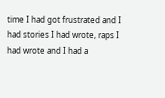time I had got frustrated and I had stories I had wrote, raps I had wrote and I had a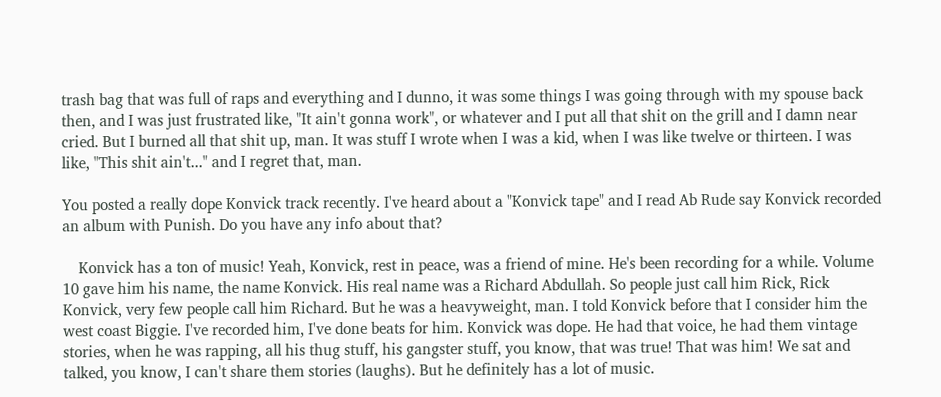trash bag that was full of raps and everything and I dunno, it was some things I was going through with my spouse back then, and I was just frustrated like, "It ain't gonna work", or whatever and I put all that shit on the grill and I damn near cried. But I burned all that shit up, man. It was stuff I wrote when I was a kid, when I was like twelve or thirteen. I was like, "This shit ain't..." and I regret that, man.

You posted a really dope Konvick track recently. I've heard about a "Konvick tape" and I read Ab Rude say Konvick recorded an album with Punish. Do you have any info about that?

    Konvick has a ton of music! Yeah, Konvick, rest in peace, was a friend of mine. He's been recording for a while. Volume 10 gave him his name, the name Konvick. His real name was a Richard Abdullah. So people just call him Rick, Rick Konvick, very few people call him Richard. But he was a heavyweight, man. I told Konvick before that I consider him the west coast Biggie. I've recorded him, I've done beats for him. Konvick was dope. He had that voice, he had them vintage stories, when he was rapping, all his thug stuff, his gangster stuff, you know, that was true! That was him! We sat and talked, you know, I can't share them stories (laughs). But he definitely has a lot of music.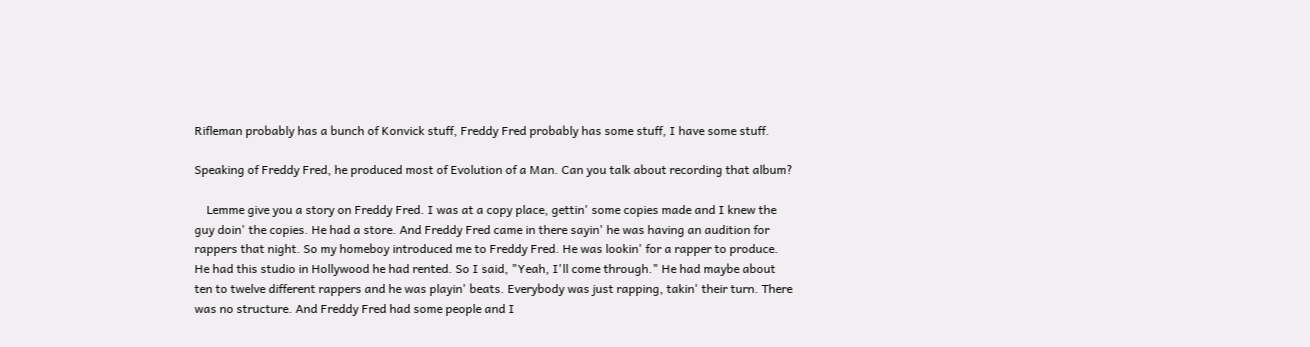Rifleman probably has a bunch of Konvick stuff, Freddy Fred probably has some stuff, I have some stuff.

Speaking of Freddy Fred, he produced most of Evolution of a Man. Can you talk about recording that album?

    Lemme give you a story on Freddy Fred. I was at a copy place, gettin' some copies made and I knew the guy doin' the copies. He had a store. And Freddy Fred came in there sayin' he was having an audition for rappers that night. So my homeboy introduced me to Freddy Fred. He was lookin' for a rapper to produce. He had this studio in Hollywood he had rented. So I said, "Yeah, I'll come through." He had maybe about ten to twelve different rappers and he was playin' beats. Everybody was just rapping, takin' their turn. There was no structure. And Freddy Fred had some people and I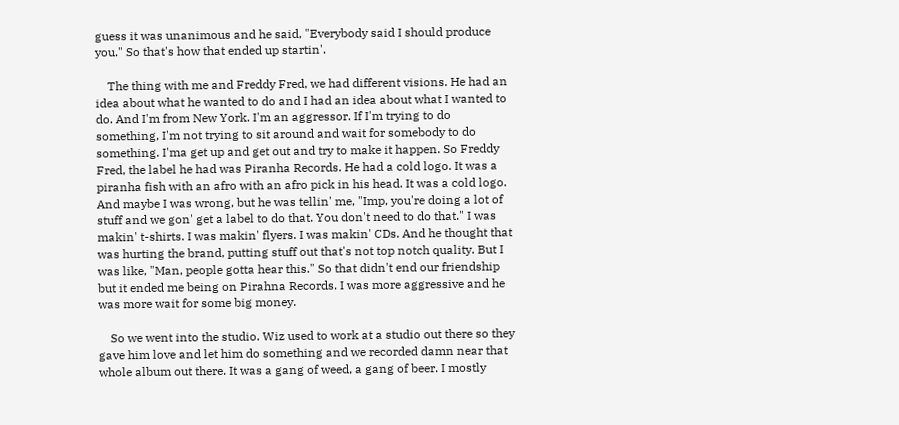guess it was unanimous and he said, "Everybody said I should produce you." So that's how that ended up startin'.

    The thing with me and Freddy Fred, we had different visions. He had an idea about what he wanted to do and I had an idea about what I wanted to do. And I'm from New York. I'm an aggressor. If I'm trying to do something, I'm not trying to sit around and wait for somebody to do something. I'ma get up and get out and try to make it happen. So Freddy Fred, the label he had was Piranha Records. He had a cold logo. It was a piranha fish with an afro with an afro pick in his head. It was a cold logo. And maybe I was wrong, but he was tellin' me, "Imp, you're doing a lot of stuff and we gon' get a label to do that. You don't need to do that." I was makin' t-shirts. I was makin' flyers. I was makin' CDs. And he thought that was hurting the brand, putting stuff out that's not top notch quality. But I was like, "Man, people gotta hear this." So that didn't end our friendship but it ended me being on Pirahna Records. I was more aggressive and he was more wait for some big money.

    So we went into the studio. Wiz used to work at a studio out there so they gave him love and let him do something and we recorded damn near that whole album out there. It was a gang of weed, a gang of beer. I mostly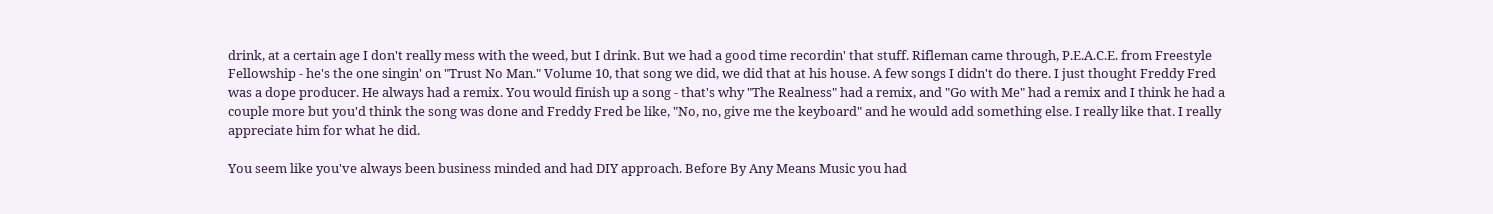drink, at a certain age I don't really mess with the weed, but I drink. But we had a good time recordin' that stuff. Rifleman came through, P.E.A.C.E. from Freestyle Fellowship - he's the one singin' on "Trust No Man." Volume 10, that song we did, we did that at his house. A few songs I didn't do there. I just thought Freddy Fred was a dope producer. He always had a remix. You would finish up a song - that's why "The Realness" had a remix, and "Go with Me" had a remix and I think he had a couple more but you'd think the song was done and Freddy Fred be like, "No, no, give me the keyboard" and he would add something else. I really like that. I really appreciate him for what he did.

You seem like you've always been business minded and had DIY approach. Before By Any Means Music you had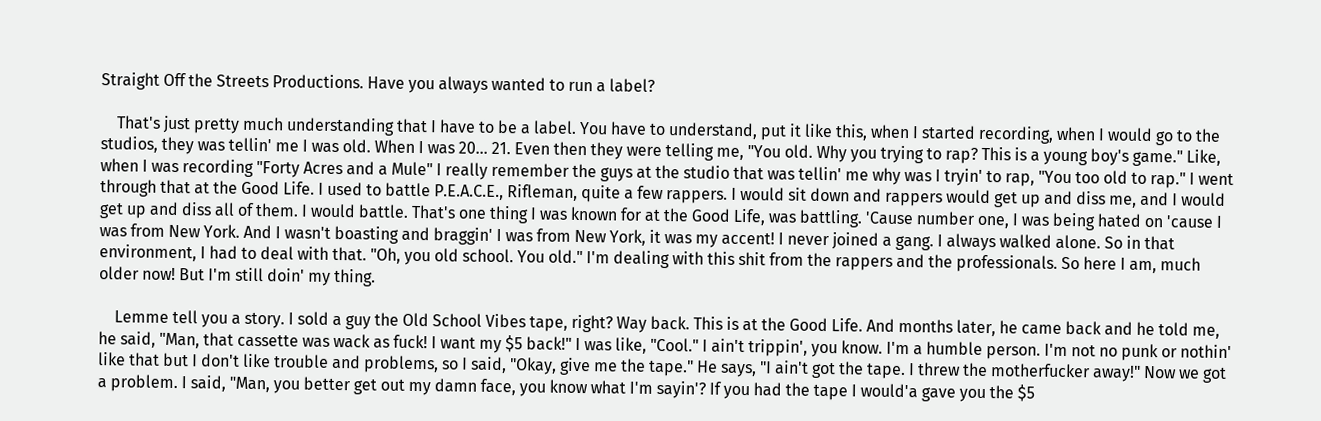Straight Off the Streets Productions. Have you always wanted to run a label?

    That's just pretty much understanding that I have to be a label. You have to understand, put it like this, when I started recording, when I would go to the studios, they was tellin' me I was old. When I was 20... 21. Even then they were telling me, "You old. Why you trying to rap? This is a young boy's game." Like, when I was recording "Forty Acres and a Mule" I really remember the guys at the studio that was tellin' me why was I tryin' to rap, "You too old to rap." I went through that at the Good Life. I used to battle P.E.A.C.E., Rifleman, quite a few rappers. I would sit down and rappers would get up and diss me, and I would get up and diss all of them. I would battle. That's one thing I was known for at the Good Life, was battling. 'Cause number one, I was being hated on 'cause I was from New York. And I wasn't boasting and braggin' I was from New York, it was my accent! I never joined a gang. I always walked alone. So in that environment, I had to deal with that. "Oh, you old school. You old." I'm dealing with this shit from the rappers and the professionals. So here I am, much older now! But I'm still doin' my thing.

    Lemme tell you a story. I sold a guy the Old School Vibes tape, right? Way back. This is at the Good Life. And months later, he came back and he told me, he said, "Man, that cassette was wack as fuck! I want my $5 back!" I was like, "Cool." I ain't trippin', you know. I'm a humble person. I'm not no punk or nothin' like that but I don't like trouble and problems, so I said, "Okay, give me the tape." He says, "I ain't got the tape. I threw the motherfucker away!" Now we got a problem. I said, "Man, you better get out my damn face, you know what I'm sayin'? If you had the tape I would'a gave you the $5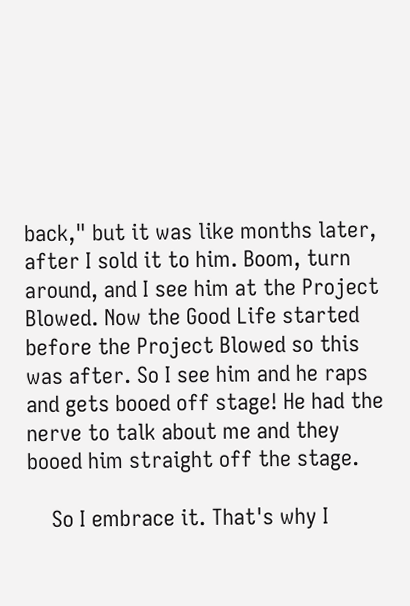back," but it was like months later, after I sold it to him. Boom, turn around, and I see him at the Project Blowed. Now the Good Life started before the Project Blowed so this was after. So I see him and he raps and gets booed off stage! He had the nerve to talk about me and they booed him straight off the stage.

    So I embrace it. That's why I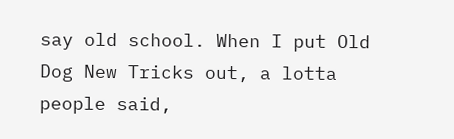say old school. When I put Old Dog New Tricks out, a lotta people said,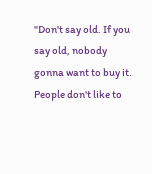"Don't say old. If you say old, nobody gonna want to buy it. People don't like to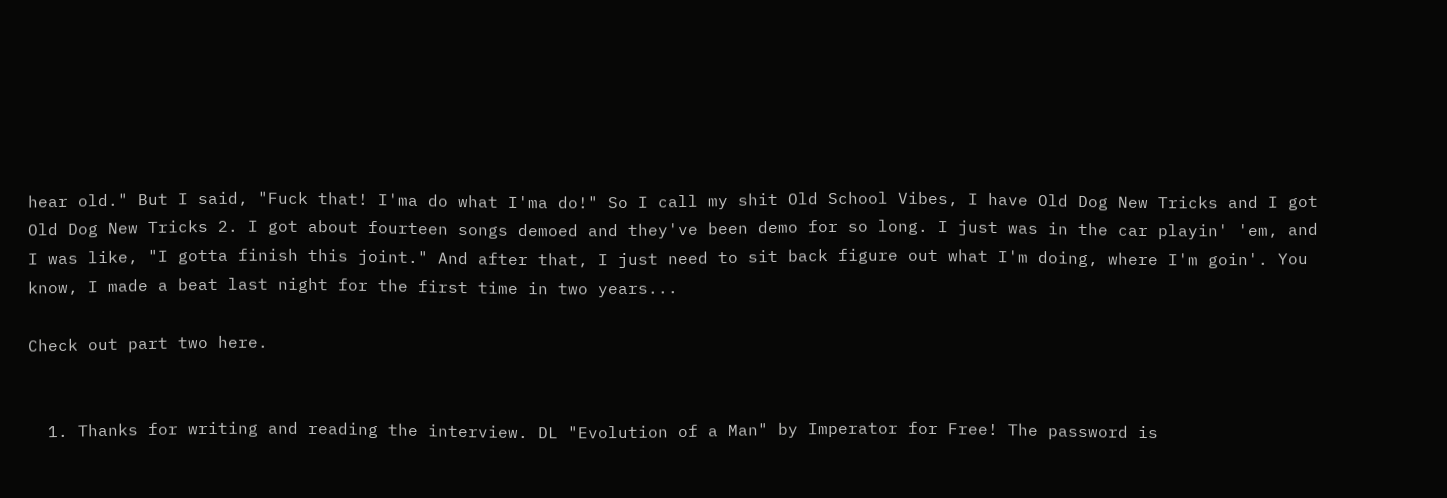hear old." But I said, "Fuck that! I'ma do what I'ma do!" So I call my shit Old School Vibes, I have Old Dog New Tricks and I got Old Dog New Tricks 2. I got about fourteen songs demoed and they've been demo for so long. I just was in the car playin' 'em, and I was like, "I gotta finish this joint." And after that, I just need to sit back figure out what I'm doing, where I'm goin'. You know, I made a beat last night for the first time in two years...

Check out part two here.


  1. Thanks for writing and reading the interview. DL "Evolution of a Man" by Imperator for Free! The password is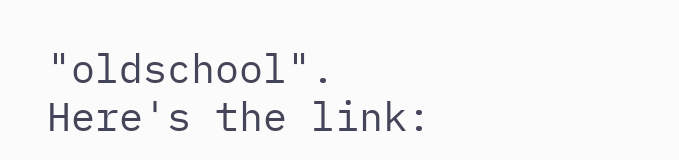"oldschool". Here's the link: